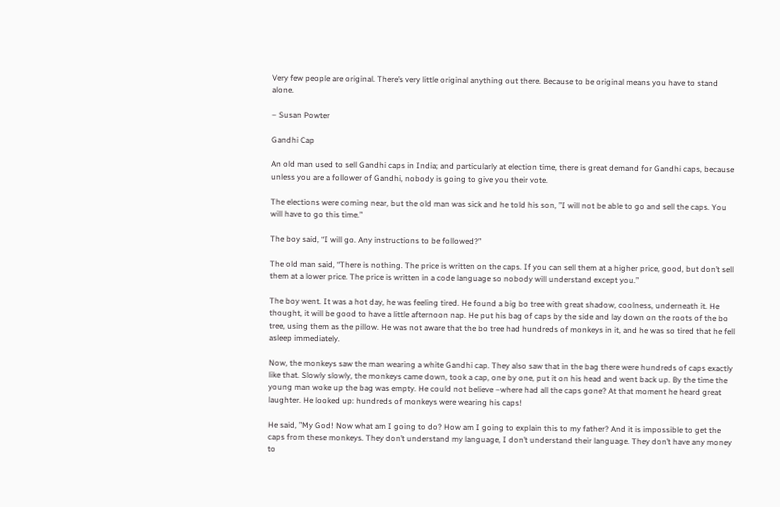Very few people are original. There’s very little original anything out there. Because to be original means you have to stand alone.

– Susan Powter

Gandhi Cap

An old man used to sell Gandhi caps in India; and particularly at election time, there is great demand for Gandhi caps, because unless you are a follower of Gandhi, nobody is going to give you their vote.

The elections were coming near, but the old man was sick and he told his son, ”I will not be able to go and sell the caps. You will have to go this time.”

The boy said, “I will go. Any instructions to be followed?”

The old man said, “There is nothing. The price is written on the caps. If you can sell them at a higher price, good, but don’t sell them at a lower price. The price is written in a code language so nobody will understand except you.”

The boy went. It was a hot day, he was feeling tired. He found a big bo tree with great shadow, coolness, underneath it. He thought, it will be good to have a little afternoon nap. He put his bag of caps by the side and lay down on the roots of the bo tree, using them as the pillow. He was not aware that the bo tree had hundreds of monkeys in it, and he was so tired that he fell asleep immediately.

Now, the monkeys saw the man wearing a white Gandhi cap. They also saw that in the bag there were hundreds of caps exactly like that. Slowly slowly, the monkeys came down, took a cap, one by one, put it on his head and went back up. By the time the young man woke up the bag was empty. He could not believe –where had all the caps gone? At that moment he heard great laughter. He looked up: hundreds of monkeys were wearing his caps!

He said, ”My God! Now what am I going to do? How am I going to explain this to my father? And it is impossible to get the caps from these monkeys. They don’t understand my language, I don’t understand their language. They don’t have any money to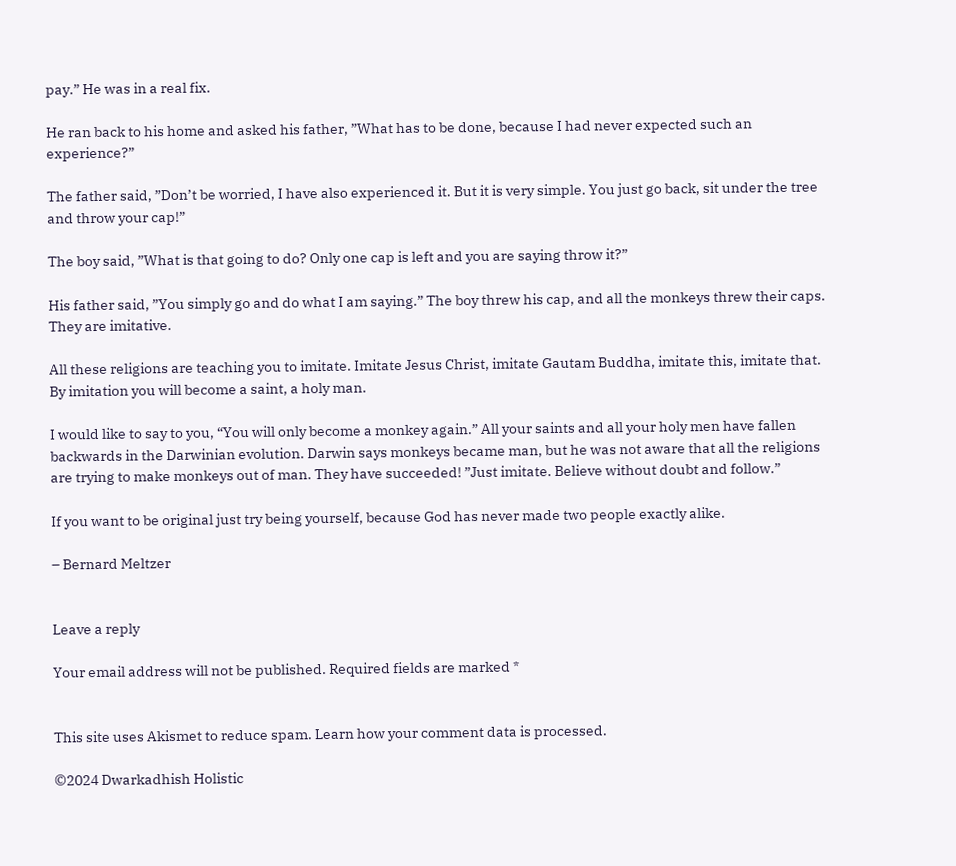pay.” He was in a real fix.

He ran back to his home and asked his father, ”What has to be done, because I had never expected such an experience?”

The father said, ”Don’t be worried, I have also experienced it. But it is very simple. You just go back, sit under the tree and throw your cap!”

The boy said, ”What is that going to do? Only one cap is left and you are saying throw it?”

His father said, ”You simply go and do what I am saying.” The boy threw his cap, and all the monkeys threw their caps. They are imitative.

All these religions are teaching you to imitate. Imitate Jesus Christ, imitate Gautam Buddha, imitate this, imitate that. By imitation you will become a saint, a holy man.

I would like to say to you, “You will only become a monkey again.” All your saints and all your holy men have fallen backwards in the Darwinian evolution. Darwin says monkeys became man, but he was not aware that all the religions are trying to make monkeys out of man. They have succeeded! ”Just imitate. Believe without doubt and follow.”

If you want to be original just try being yourself, because God has never made two people exactly alike.

– Bernard Meltzer


Leave a reply

Your email address will not be published. Required fields are marked *


This site uses Akismet to reduce spam. Learn how your comment data is processed.

©2024 Dwarkadhish Holistic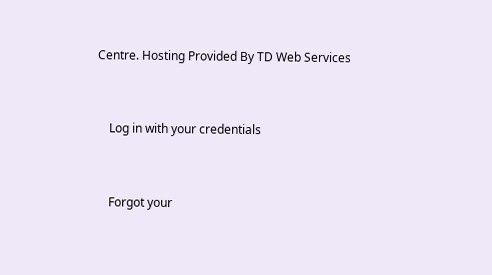Centre. Hosting Provided By TD Web Services


    Log in with your credentials


    Forgot your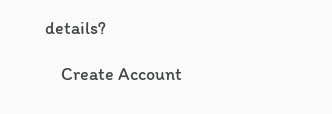details?

    Create Account